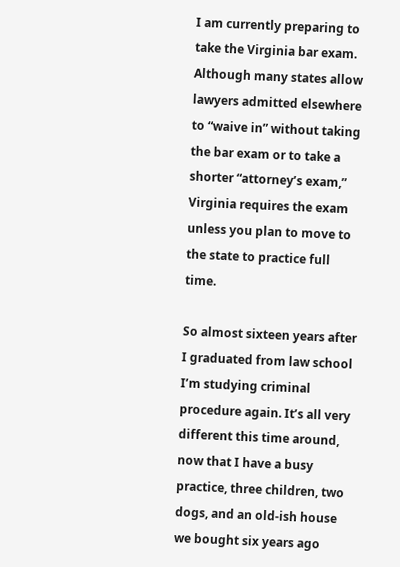I am currently preparing to take the Virginia bar exam. Although many states allow lawyers admitted elsewhere to “waive in” without taking the bar exam or to take a shorter “attorney’s exam,” Virginia requires the exam unless you plan to move to the state to practice full time.

So almost sixteen years after I graduated from law school I’m studying criminal procedure again. It’s all very different this time around, now that I have a busy practice, three children, two dogs, and an old-ish house we bought six years ago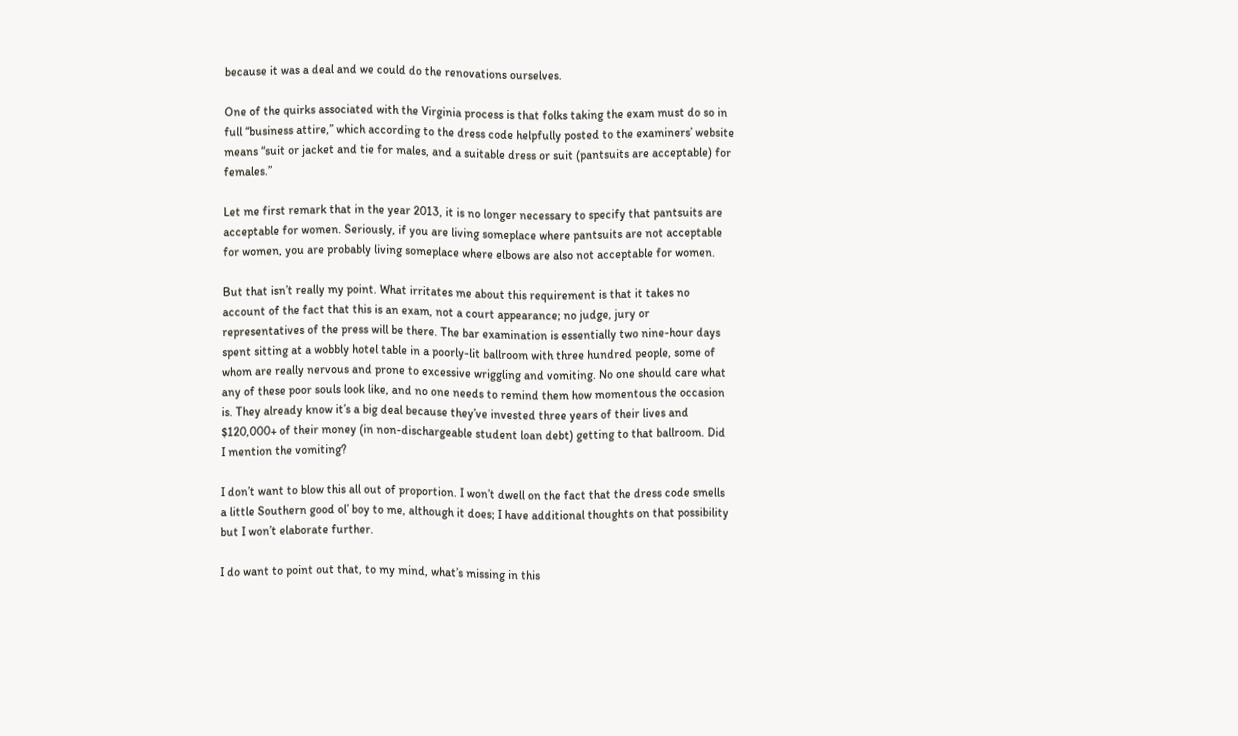because it was a deal and we could do the renovations ourselves.

One of the quirks associated with the Virginia process is that folks taking the exam must do so in full “business attire,” which according to the dress code helpfully posted to the examiners’ website means “suit or jacket and tie for males, and a suitable dress or suit (pantsuits are acceptable) for females.”

Let me first remark that in the year 2013, it is no longer necessary to specify that pantsuits are acceptable for women. Seriously, if you are living someplace where pantsuits are not acceptable for women, you are probably living someplace where elbows are also not acceptable for women.

But that isn’t really my point. What irritates me about this requirement is that it takes no account of the fact that this is an exam, not a court appearance; no judge, jury or representatives of the press will be there. The bar examination is essentially two nine-hour days spent sitting at a wobbly hotel table in a poorly-lit ballroom with three hundred people, some of whom are really nervous and prone to excessive wriggling and vomiting. No one should care what any of these poor souls look like, and no one needs to remind them how momentous the occasion is. They already know it’s a big deal because they’ve invested three years of their lives and $120,000+ of their money (in non-dischargeable student loan debt) getting to that ballroom. Did I mention the vomiting?

I don’t want to blow this all out of proportion. I won’t dwell on the fact that the dress code smells a little Southern good ol’ boy to me, although it does; I have additional thoughts on that possibility but I won’t elaborate further.

I do want to point out that, to my mind, what’s missing in this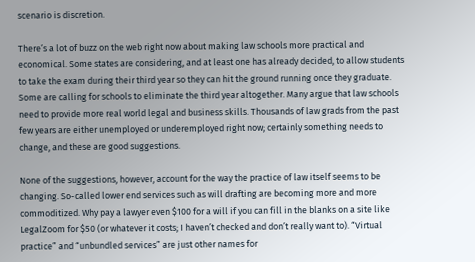scenario is discretion.

There’s a lot of buzz on the web right now about making law schools more practical and economical. Some states are considering, and at least one has already decided, to allow students to take the exam during their third year so they can hit the ground running once they graduate. Some are calling for schools to eliminate the third year altogether. Many argue that law schools need to provide more real world legal and business skills. Thousands of law grads from the past few years are either unemployed or underemployed right now; certainly something needs to change, and these are good suggestions.

None of the suggestions, however, account for the way the practice of law itself seems to be changing. So-called lower end services such as will drafting are becoming more and more commoditized. Why pay a lawyer even $100 for a will if you can fill in the blanks on a site like LegalZoom for $50 (or whatever it costs; I haven’t checked and don’t really want to). “Virtual practice” and “unbundled services” are just other names for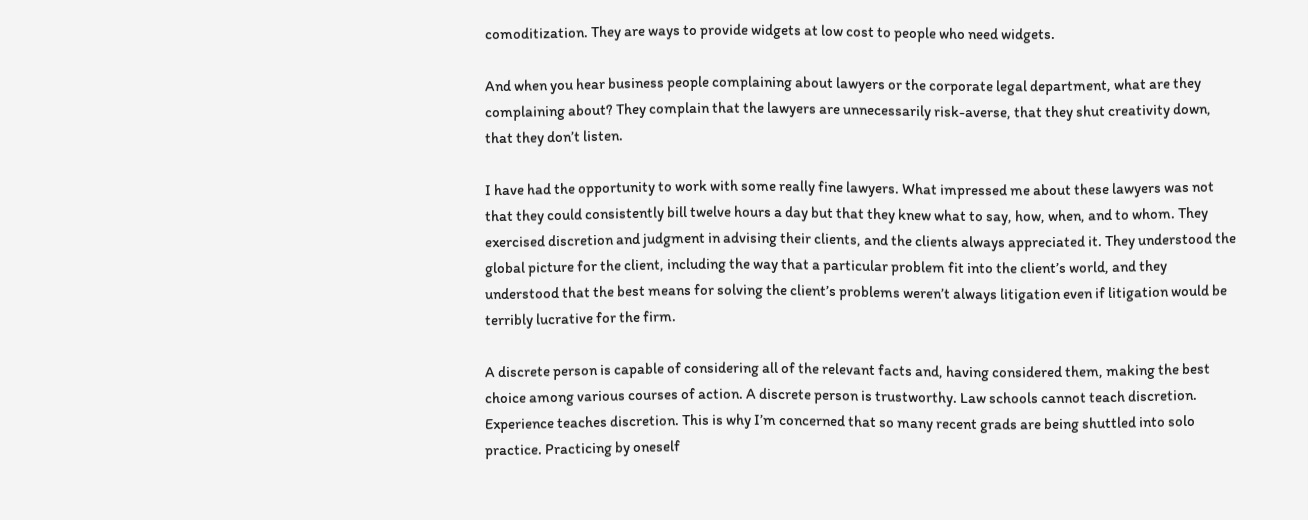comoditization. They are ways to provide widgets at low cost to people who need widgets.

And when you hear business people complaining about lawyers or the corporate legal department, what are they complaining about? They complain that the lawyers are unnecessarily risk-averse, that they shut creativity down, that they don’t listen.

I have had the opportunity to work with some really fine lawyers. What impressed me about these lawyers was not that they could consistently bill twelve hours a day but that they knew what to say, how, when, and to whom. They exercised discretion and judgment in advising their clients, and the clients always appreciated it. They understood the global picture for the client, including the way that a particular problem fit into the client’s world, and they understood that the best means for solving the client’s problems weren’t always litigation even if litigation would be terribly lucrative for the firm.

A discrete person is capable of considering all of the relevant facts and, having considered them, making the best choice among various courses of action. A discrete person is trustworthy. Law schools cannot teach discretion. Experience teaches discretion. This is why I’m concerned that so many recent grads are being shuttled into solo practice. Practicing by oneself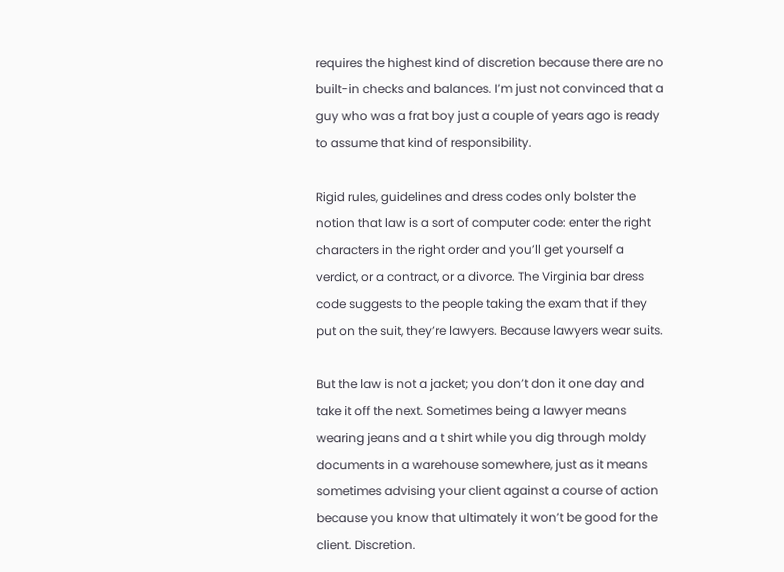requires the highest kind of discretion because there are no built-in checks and balances. I’m just not convinced that a guy who was a frat boy just a couple of years ago is ready to assume that kind of responsibility.

Rigid rules, guidelines and dress codes only bolster the notion that law is a sort of computer code: enter the right characters in the right order and you’ll get yourself a verdict, or a contract, or a divorce. The Virginia bar dress code suggests to the people taking the exam that if they put on the suit, they’re lawyers. Because lawyers wear suits.

But the law is not a jacket; you don’t don it one day and take it off the next. Sometimes being a lawyer means wearing jeans and a t shirt while you dig through moldy documents in a warehouse somewhere, just as it means sometimes advising your client against a course of action because you know that ultimately it won’t be good for the client. Discretion.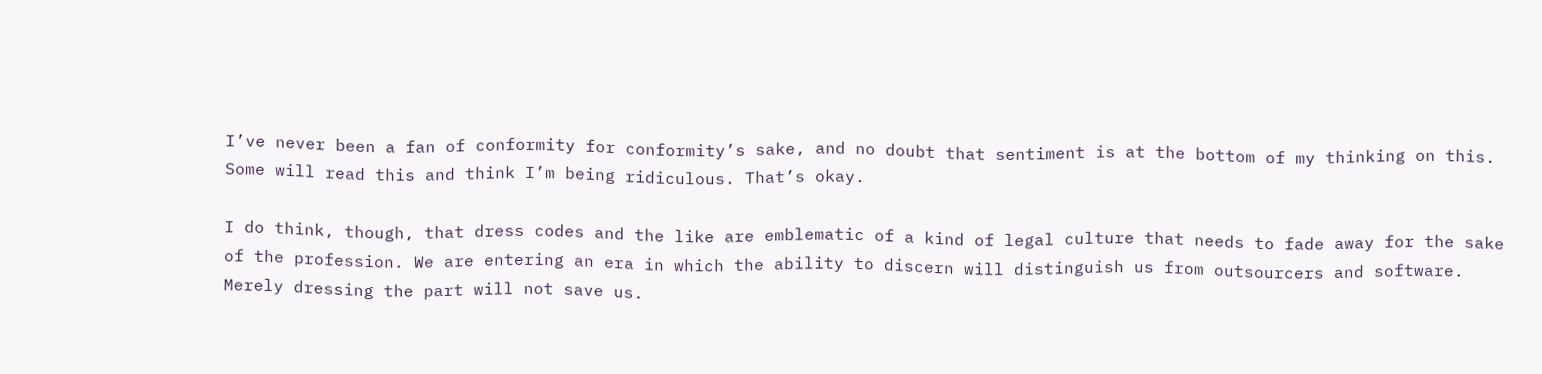I’ve never been a fan of conformity for conformity’s sake, and no doubt that sentiment is at the bottom of my thinking on this. Some will read this and think I’m being ridiculous. That’s okay.

I do think, though, that dress codes and the like are emblematic of a kind of legal culture that needs to fade away for the sake of the profession. We are entering an era in which the ability to discern will distinguish us from outsourcers and software. Merely dressing the part will not save us.